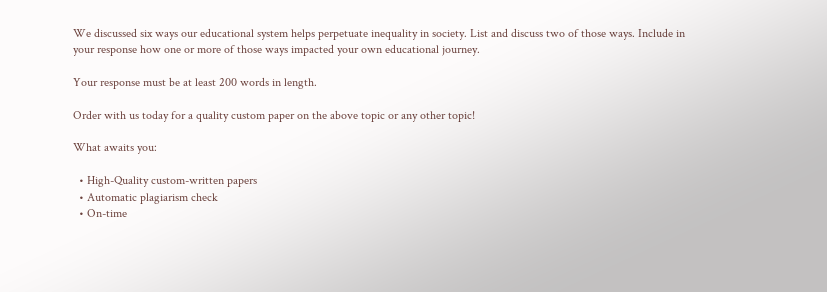We discussed six ways our educational system helps perpetuate inequality in society. List and discuss two of those ways. Include in your response how one or more of those ways impacted your own educational journey.

Your response must be at least 200 words in length.

Order with us today for a quality custom paper on the above topic or any other topic!

What awaits you:

  • High-Quality custom-written papers
  • Automatic plagiarism check
  • On-time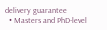delivery guarantee
  • Masters and PhD-level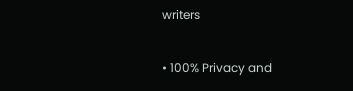writers

• 100% Privacy and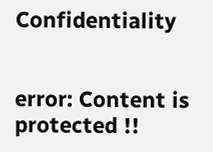Confidentiality


error: Content is protected !!